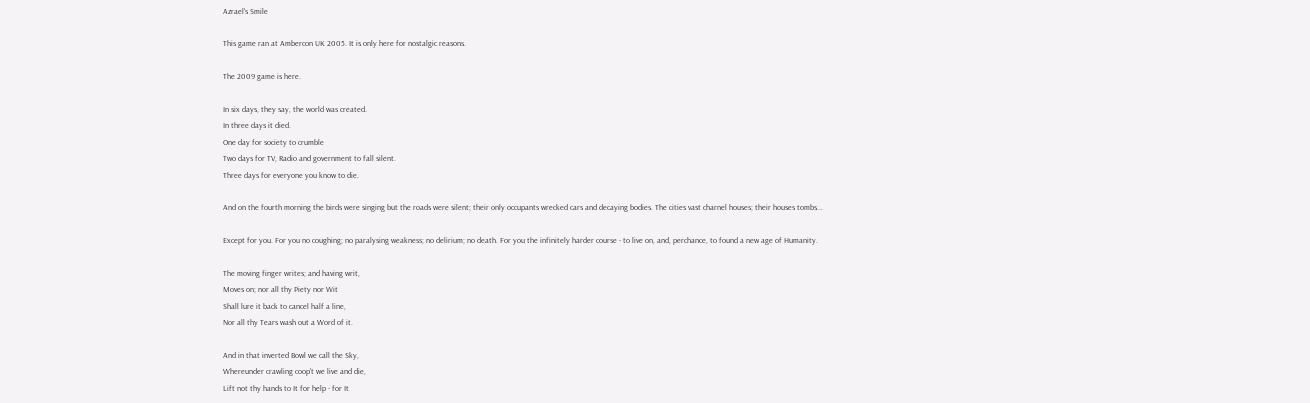Azrael's Smile

This game ran at Ambercon UK 2005. It is only here for nostalgic reasons.

The 2009 game is here.

In six days, they say, the world was created.
In three days it died.
One day for society to crumble
Two days for TV, Radio and government to fall silent.
Three days for everyone you know to die.

And on the fourth morning the birds were singing but the roads were silent; their only occupants wrecked cars and decaying bodies. The cities vast charnel houses; their houses tombs...

Except for you. For you no coughing; no paralysing weakness; no delirium; no death. For you the infinitely harder course - to live on, and, perchance, to found a new age of Humanity.

The moving finger writes; and having writ,
Moves on; nor all thy Piety nor Wit
Shall lure it back to cancel half a line,
Nor all thy Tears wash out a Word of it.

And in that inverted Bowl we call the Sky,
Whereunder crawling coop't we live and die,
Lift not thy hands to It for help - for It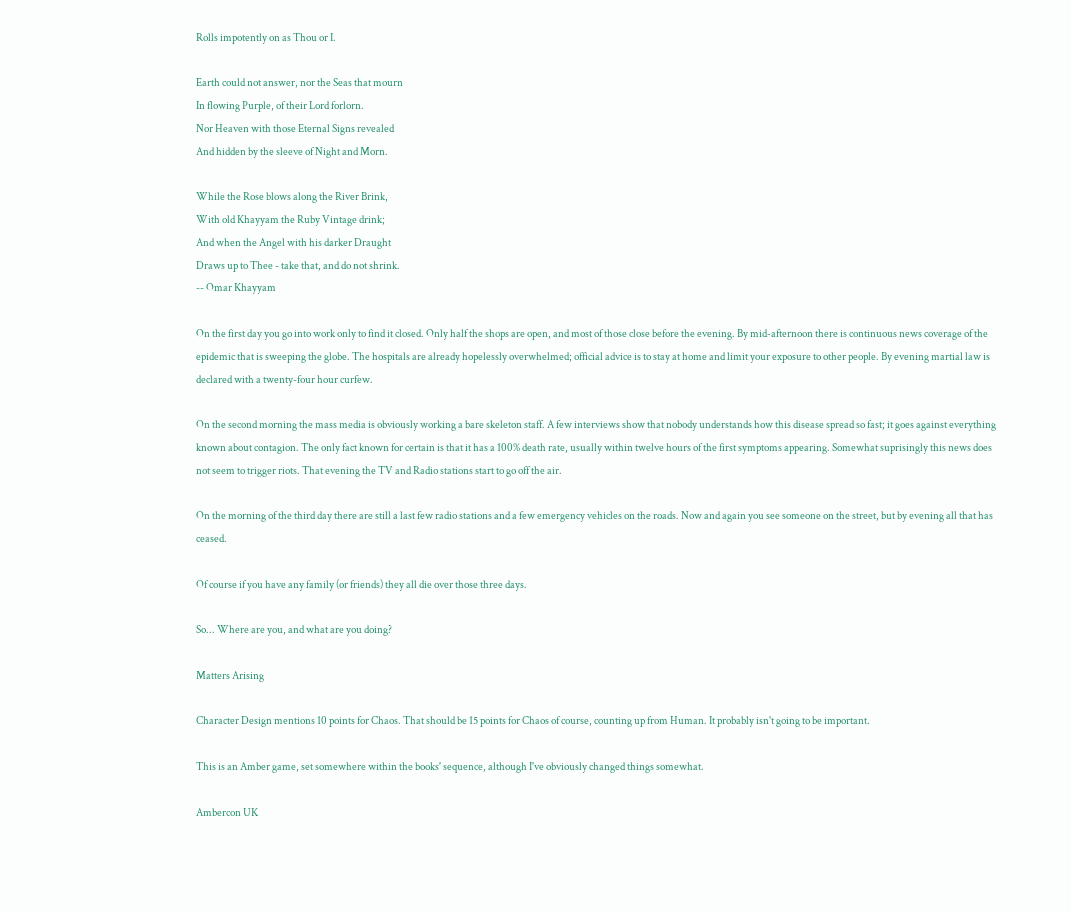Rolls impotently on as Thou or I.

Earth could not answer, nor the Seas that mourn
In flowing Purple, of their Lord forlorn.
Nor Heaven with those Eternal Signs revealed
And hidden by the sleeve of Night and Morn.

While the Rose blows along the River Brink,
With old Khayyam the Ruby Vintage drink;
And when the Angel with his darker Draught
Draws up to Thee - take that, and do not shrink.
-- Omar Khayyam

On the first day you go into work only to find it closed. Only half the shops are open, and most of those close before the evening. By mid-afternoon there is continuous news coverage of the epidemic that is sweeping the globe. The hospitals are already hopelessly overwhelmed; official advice is to stay at home and limit your exposure to other people. By evening martial law is declared with a twenty-four hour curfew.

On the second morning the mass media is obviously working a bare skeleton staff. A few interviews show that nobody understands how this disease spread so fast; it goes against everything known about contagion. The only fact known for certain is that it has a 100% death rate, usually within twelve hours of the first symptoms appearing. Somewhat suprisingly this news does not seem to trigger riots. That evening the TV and Radio stations start to go off the air.

On the morning of the third day there are still a last few radio stations and a few emergency vehicles on the roads. Now and again you see someone on the street, but by evening all that has ceased.

Of course if you have any family (or friends) they all die over those three days.

So... Where are you, and what are you doing?

Matters Arising

Character Design mentions 10 points for Chaos. That should be 15 points for Chaos of course, counting up from Human. It probably isn't going to be important.

This is an Amber game, set somewhere within the books' sequence, although I've obviously changed things somewhat.

Ambercon UK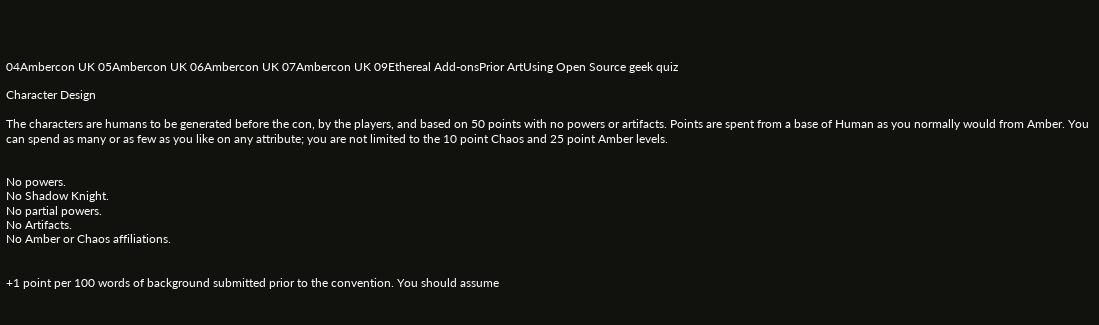04Ambercon UK 05Ambercon UK 06Ambercon UK 07Ambercon UK 09Ethereal Add-onsPrior ArtUsing Open Source geek quiz

Character Design

The characters are humans to be generated before the con, by the players, and based on 50 points with no powers or artifacts. Points are spent from a base of Human as you normally would from Amber. You can spend as many or as few as you like on any attribute; you are not limited to the 10 point Chaos and 25 point Amber levels.


No powers.
No Shadow Knight.
No partial powers.
No Artifacts.
No Amber or Chaos affiliations.


+1 point per 100 words of background submitted prior to the convention. You should assume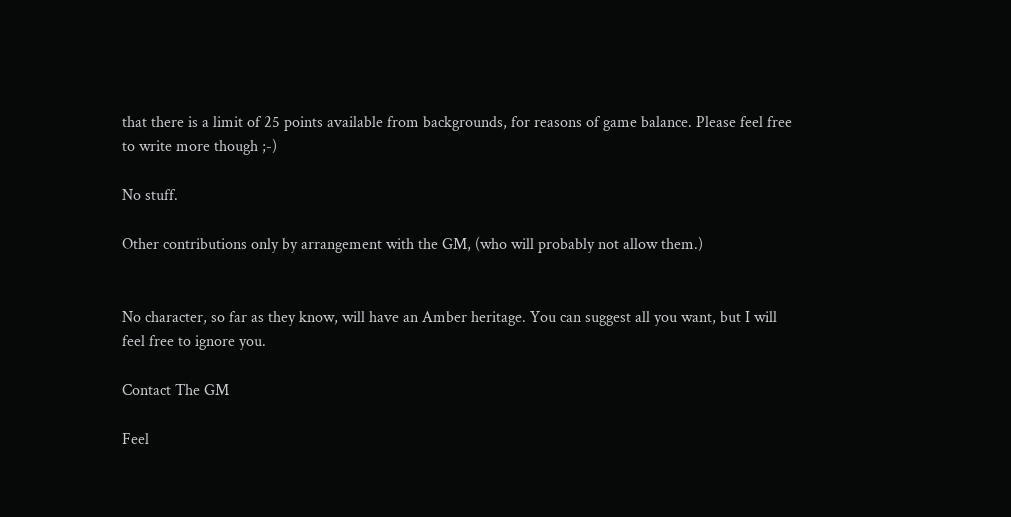that there is a limit of 25 points available from backgrounds, for reasons of game balance. Please feel free to write more though ;-)

No stuff.

Other contributions only by arrangement with the GM, (who will probably not allow them.)


No character, so far as they know, will have an Amber heritage. You can suggest all you want, but I will feel free to ignore you.

Contact The GM

Feel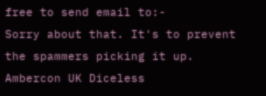free to send email to:-
Sorry about that. It's to prevent the spammers picking it up.
Ambercon UK Diceless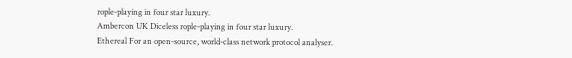rople-playing in four star luxury.
Ambercon UK Diceless rople-playing in four star luxury.
Ethereal For an open-source, world-class network protocol analyser.